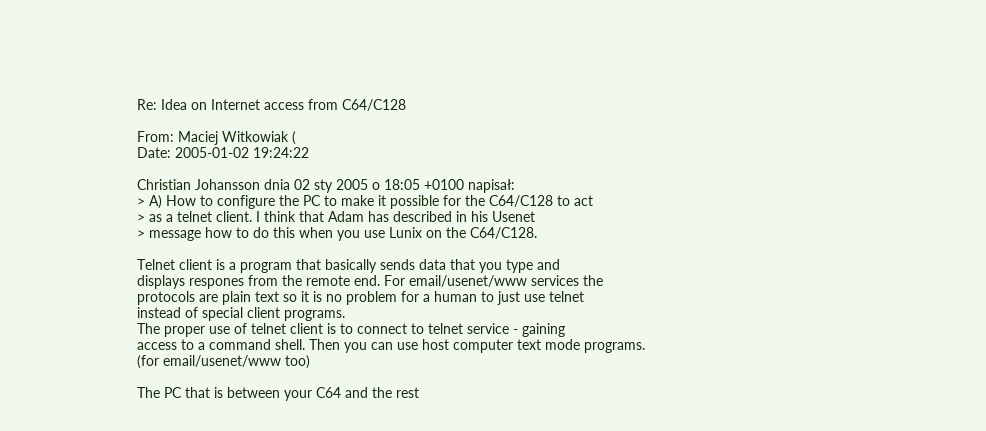Re: Idea on Internet access from C64/C128

From: Maciej Witkowiak (
Date: 2005-01-02 19:24:22

Christian Johansson dnia 02 sty 2005 o 18:05 +0100 napisał:
> A) How to configure the PC to make it possible for the C64/C128 to act
> as a telnet client. I think that Adam has described in his Usenet
> message how to do this when you use Lunix on the C64/C128.

Telnet client is a program that basically sends data that you type and
displays respones from the remote end. For email/usenet/www services the
protocols are plain text so it is no problem for a human to just use telnet
instead of special client programs.
The proper use of telnet client is to connect to telnet service - gaining
access to a command shell. Then you can use host computer text mode programs.
(for email/usenet/www too)

The PC that is between your C64 and the rest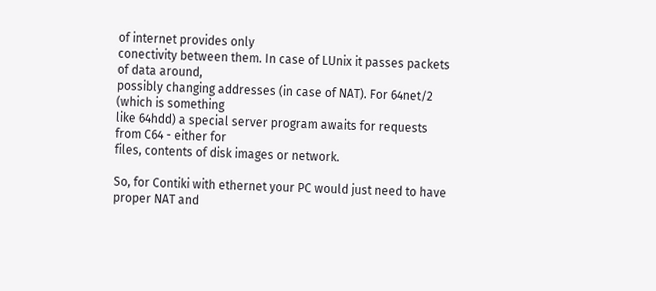of internet provides only
conectivity between them. In case of LUnix it passes packets of data around,
possibly changing addresses (in case of NAT). For 64net/2 (which is something
like 64hdd) a special server program awaits for requests from C64 - either for
files, contents of disk images or network.

So, for Contiki with ethernet your PC would just need to have proper NAT and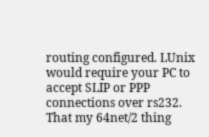routing configured. LUnix would require your PC to accept SLIP or PPP
connections over rs232. That my 64net/2 thing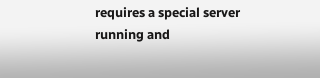requires a special server
running and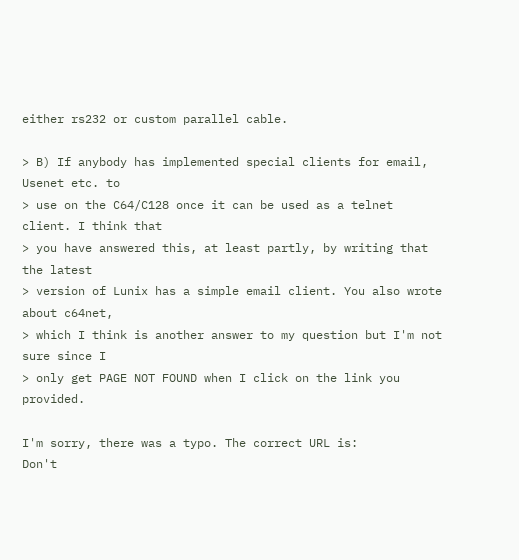either rs232 or custom parallel cable.

> B) If anybody has implemented special clients for email, Usenet etc. to
> use on the C64/C128 once it can be used as a telnet client. I think that
> you have answered this, at least partly, by writing that the latest
> version of Lunix has a simple email client. You also wrote about c64net,
> which I think is another answer to my question but I'm not sure since I
> only get PAGE NOT FOUND when I click on the link you provided.

I'm sorry, there was a typo. The correct URL is:
Don't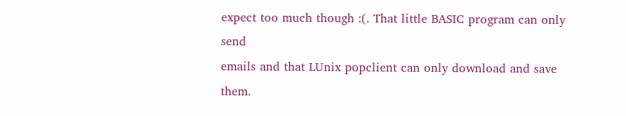expect too much though :(. That little BASIC program can only send
emails and that LUnix popclient can only download and save them.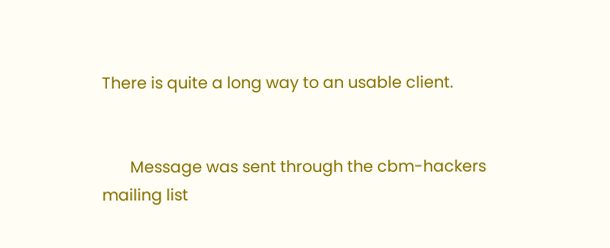There is quite a long way to an usable client.


       Message was sent through the cbm-hackers mailing list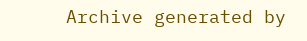Archive generated by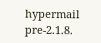hypermail pre-2.1.8.